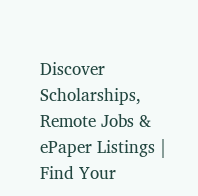Discover Scholarships, Remote Jobs & ePaper Listings | Find Your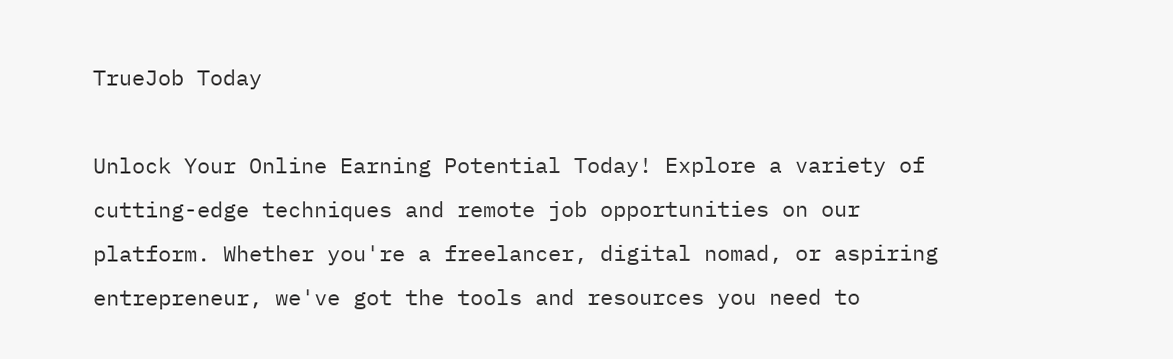TrueJob Today

Unlock Your Online Earning Potential Today! Explore a variety of cutting-edge techniques and remote job opportunities on our platform. Whether you're a freelancer, digital nomad, or aspiring entrepreneur, we've got the tools and resources you need to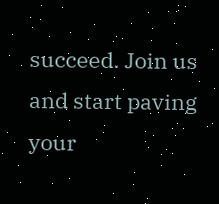succeed. Join us and start paving your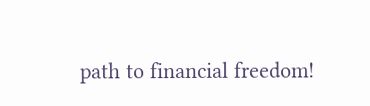path to financial freedom!